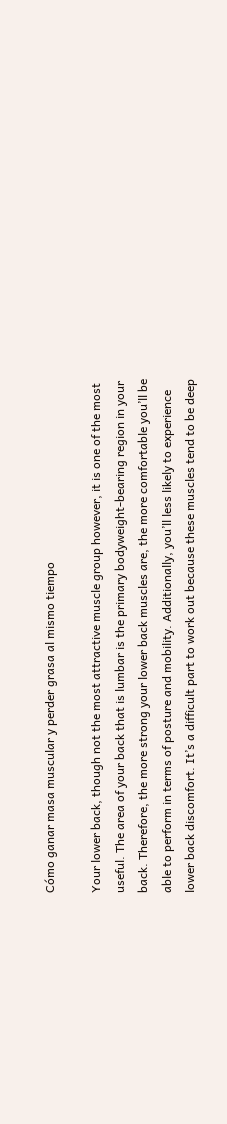Cómo ganar masa muscular y perder grasa al mismo tiempo

Your lower back, though not the most attractive muscle group however, it is one of the most useful. The area of your back that is lumbar is the primary bodyweight-bearing region in your back. Therefore, the more strong your lower back muscles are, the more comfortable you’ll be able to perform in terms of posture and mobility. Additionally, you’ll less likely to experience lower back discomfort. It’s a difficult part to work out because these muscles tend to be deep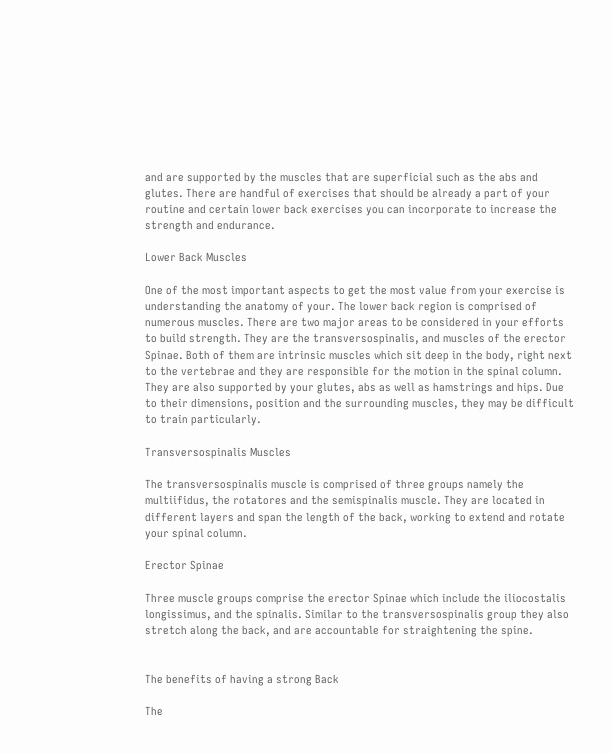and are supported by the muscles that are superficial such as the abs and glutes. There are handful of exercises that should be already a part of your routine and certain lower back exercises you can incorporate to increase the strength and endurance.

Lower Back Muscles

One of the most important aspects to get the most value from your exercise is understanding the anatomy of your. The lower back region is comprised of numerous muscles. There are two major areas to be considered in your efforts to build strength. They are the transversospinalis, and muscles of the erector Spinae. Both of them are intrinsic muscles which sit deep in the body, right next to the vertebrae and they are responsible for the motion in the spinal column. They are also supported by your glutes, abs as well as hamstrings and hips. Due to their dimensions, position and the surrounding muscles, they may be difficult to train particularly.

Transversospinalis Muscles

The transversospinalis muscle is comprised of three groups namely the multiifidus, the rotatores and the semispinalis muscle. They are located in different layers and span the length of the back, working to extend and rotate your spinal column.

Erector Spinae

Three muscle groups comprise the erector Spinae which include the iliocostalis longissimus, and the spinalis. Similar to the transversospinalis group they also stretch along the back, and are accountable for straightening the spine.


The benefits of having a strong Back

The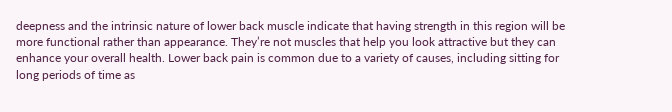deepness and the intrinsic nature of lower back muscle indicate that having strength in this region will be more functional rather than appearance. They’re not muscles that help you look attractive but they can enhance your overall health. Lower back pain is common due to a variety of causes, including sitting for long periods of time as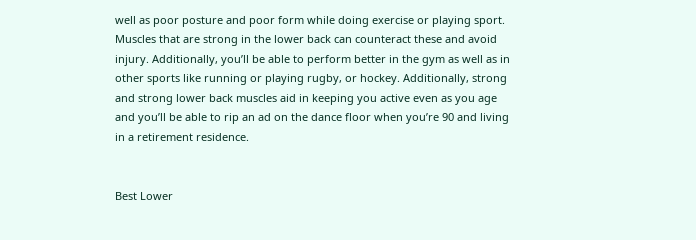well as poor posture and poor form while doing exercise or playing sport. Muscles that are strong in the lower back can counteract these and avoid injury. Additionally, you’ll be able to perform better in the gym as well as in other sports like running or playing rugby, or hockey. Additionally, strong and strong lower back muscles aid in keeping you active even as you age and you’ll be able to rip an ad on the dance floor when you’re 90 and living in a retirement residence.


Best Lower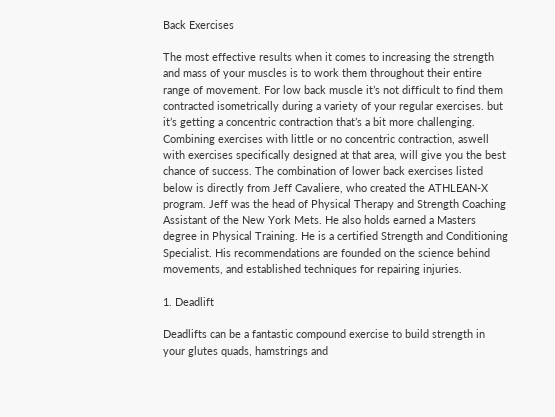Back Exercises

The most effective results when it comes to increasing the strength and mass of your muscles is to work them throughout their entire range of movement. For low back muscle it’s not difficult to find them contracted isometrically during a variety of your regular exercises. but it’s getting a concentric contraction that’s a bit more challenging. Combining exercises with little or no concentric contraction, aswell with exercises specifically designed at that area, will give you the best chance of success. The combination of lower back exercises listed below is directly from Jeff Cavaliere, who created the ATHLEAN-X program. Jeff was the head of Physical Therapy and Strength Coaching Assistant of the New York Mets. He also holds earned a Masters degree in Physical Training. He is a certified Strength and Conditioning Specialist. His recommendations are founded on the science behind movements, and established techniques for repairing injuries.

1. Deadlift

Deadlifts can be a fantastic compound exercise to build strength in your glutes quads, hamstrings and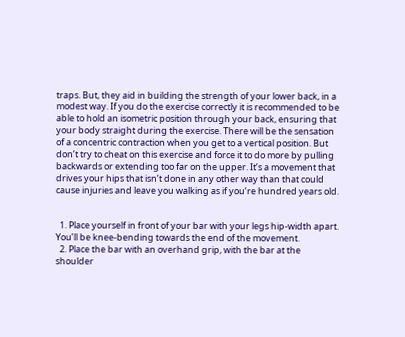traps. But, they aid in building the strength of your lower back, in a modest way. If you do the exercise correctly it is recommended to be able to hold an isometric position through your back, ensuring that your body straight during the exercise. There will be the sensation of a concentric contraction when you get to a vertical position. But don’t try to cheat on this exercise and force it to do more by pulling backwards or extending too far on the upper. It’s a movement that drives your hips that isn’t done in any other way than that could cause injuries and leave you walking as if you’re hundred years old.


  1. Place yourself in front of your bar with your legs hip-width apart. You’ll be knee-bending towards the end of the movement.
  2. Place the bar with an overhand grip, with the bar at the shoulder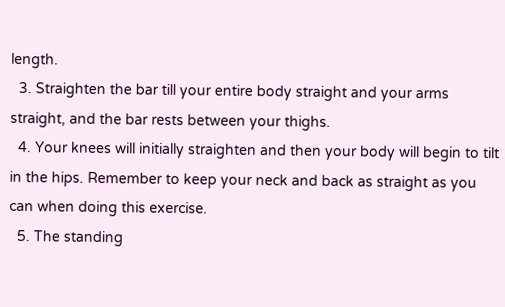length.
  3. Straighten the bar till your entire body straight and your arms straight, and the bar rests between your thighs.
  4. Your knees will initially straighten and then your body will begin to tilt in the hips. Remember to keep your neck and back as straight as you can when doing this exercise.
  5. The standing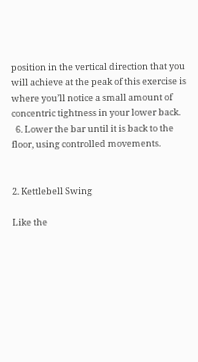position in the vertical direction that you will achieve at the peak of this exercise is where you’ll notice a small amount of concentric tightness in your lower back.
  6. Lower the bar until it is back to the floor, using controlled movements.


2. Kettlebell Swing

Like the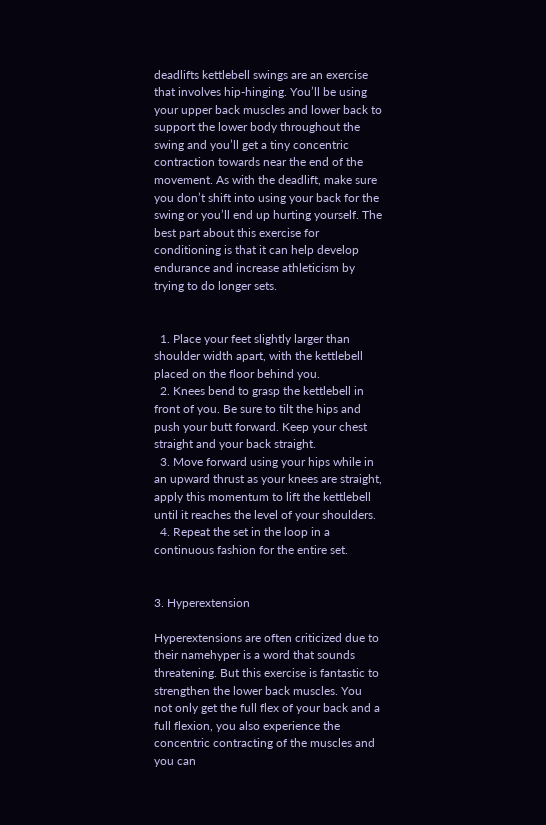deadlifts kettlebell swings are an exercise that involves hip-hinging. You’ll be using your upper back muscles and lower back to support the lower body throughout the swing and you’ll get a tiny concentric contraction towards near the end of the movement. As with the deadlift, make sure you don’t shift into using your back for the swing or you’ll end up hurting yourself. The best part about this exercise for conditioning is that it can help develop endurance and increase athleticism by trying to do longer sets.


  1. Place your feet slightly larger than shoulder width apart, with the kettlebell placed on the floor behind you.
  2. Knees bend to grasp the kettlebell in front of you. Be sure to tilt the hips and push your butt forward. Keep your chest straight and your back straight.
  3. Move forward using your hips while in an upward thrust as your knees are straight, apply this momentum to lift the kettlebell until it reaches the level of your shoulders.
  4. Repeat the set in the loop in a continuous fashion for the entire set.


3. Hyperextension

Hyperextensions are often criticized due to their namehyper is a word that sounds threatening. But this exercise is fantastic to strengthen the lower back muscles. You not only get the full flex of your back and a full flexion, you also experience the concentric contracting of the muscles and you can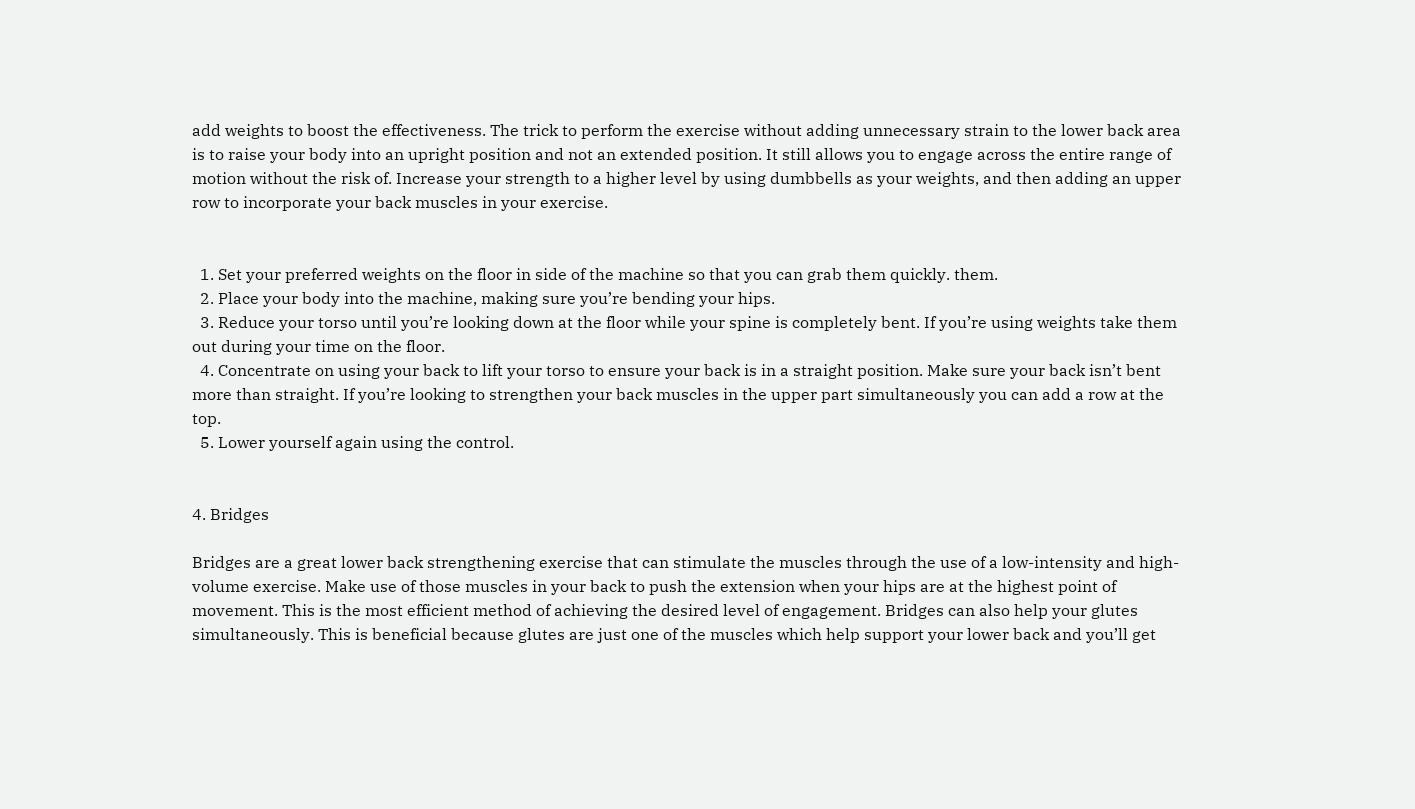add weights to boost the effectiveness. The trick to perform the exercise without adding unnecessary strain to the lower back area is to raise your body into an upright position and not an extended position. It still allows you to engage across the entire range of motion without the risk of. Increase your strength to a higher level by using dumbbells as your weights, and then adding an upper row to incorporate your back muscles in your exercise.


  1. Set your preferred weights on the floor in side of the machine so that you can grab them quickly. them.
  2. Place your body into the machine, making sure you’re bending your hips.
  3. Reduce your torso until you’re looking down at the floor while your spine is completely bent. If you’re using weights take them out during your time on the floor.
  4. Concentrate on using your back to lift your torso to ensure your back is in a straight position. Make sure your back isn’t bent more than straight. If you’re looking to strengthen your back muscles in the upper part simultaneously you can add a row at the top.
  5. Lower yourself again using the control.


4. Bridges

Bridges are a great lower back strengthening exercise that can stimulate the muscles through the use of a low-intensity and high-volume exercise. Make use of those muscles in your back to push the extension when your hips are at the highest point of movement. This is the most efficient method of achieving the desired level of engagement. Bridges can also help your glutes simultaneously. This is beneficial because glutes are just one of the muscles which help support your lower back and you’ll get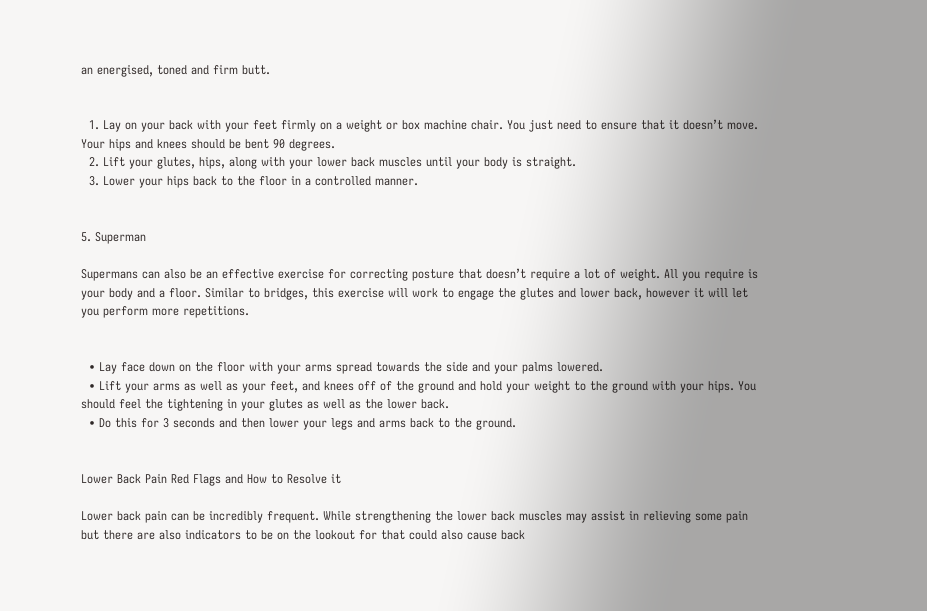an energised, toned and firm butt.


  1. Lay on your back with your feet firmly on a weight or box machine chair. You just need to ensure that it doesn’t move. Your hips and knees should be bent 90 degrees.
  2. Lift your glutes, hips, along with your lower back muscles until your body is straight.
  3. Lower your hips back to the floor in a controlled manner.


5. Superman

Supermans can also be an effective exercise for correcting posture that doesn’t require a lot of weight. All you require is your body and a floor. Similar to bridges, this exercise will work to engage the glutes and lower back, however it will let you perform more repetitions.


  • Lay face down on the floor with your arms spread towards the side and your palms lowered.
  • Lift your arms as well as your feet, and knees off of the ground and hold your weight to the ground with your hips. You should feel the tightening in your glutes as well as the lower back.
  • Do this for 3 seconds and then lower your legs and arms back to the ground.


Lower Back Pain Red Flags and How to Resolve it

Lower back pain can be incredibly frequent. While strengthening the lower back muscles may assist in relieving some pain but there are also indicators to be on the lookout for that could also cause back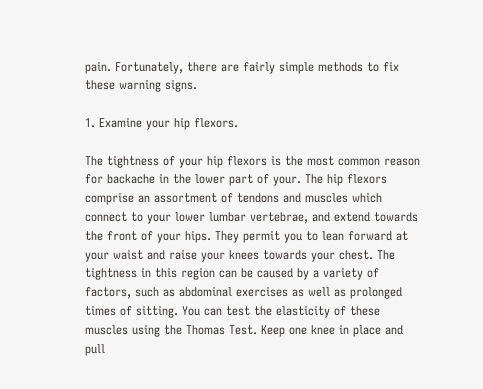pain. Fortunately, there are fairly simple methods to fix these warning signs.

1. Examine your hip flexors.

The tightness of your hip flexors is the most common reason for backache in the lower part of your. The hip flexors comprise an assortment of tendons and muscles which connect to your lower lumbar vertebrae, and extend towards the front of your hips. They permit you to lean forward at your waist and raise your knees towards your chest. The tightness in this region can be caused by a variety of factors, such as abdominal exercises as well as prolonged times of sitting. You can test the elasticity of these muscles using the Thomas Test. Keep one knee in place and pull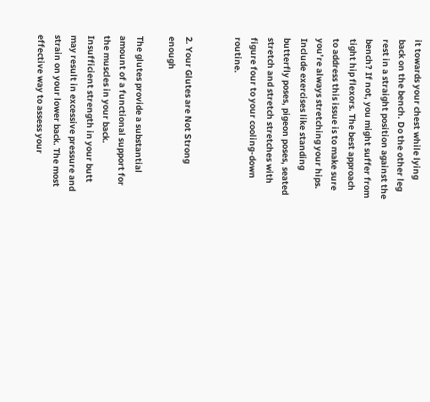it towards your chest while lying back on the bench. Do the other leg rest in a straight position against the bench? If not, you might suffer from tight hip flexors. The best approach to address this issue is to make sure you’re always stretching your hips. Include exercises like standing butterfly poses, pigeon poses, seated stretch and stretch stretches with figure four to your cooling-down routine.


2. Your Glutes are Not Strong enough

The glutes provide a substantial amount of a functional support for the muscles in your back. Insufficient strength in your butt may result in excessive pressure and strain on your lower back. The most effective way to assess your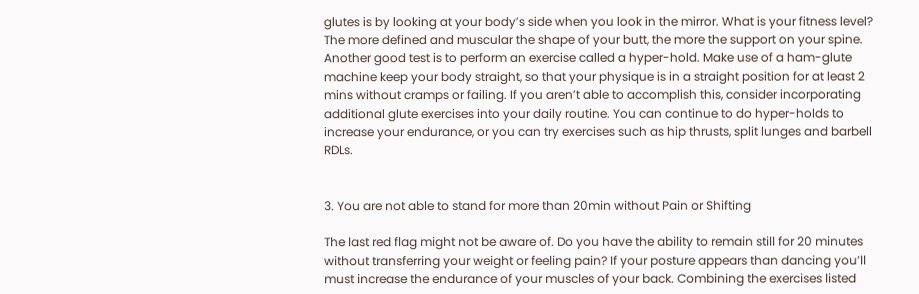glutes is by looking at your body’s side when you look in the mirror. What is your fitness level? The more defined and muscular the shape of your butt, the more the support on your spine. Another good test is to perform an exercise called a hyper-hold. Make use of a ham-glute machine keep your body straight, so that your physique is in a straight position for at least 2 mins without cramps or failing. If you aren’t able to accomplish this, consider incorporating additional glute exercises into your daily routine. You can continue to do hyper-holds to increase your endurance, or you can try exercises such as hip thrusts, split lunges and barbell RDLs.


3. You are not able to stand for more than 20min without Pain or Shifting

The last red flag might not be aware of. Do you have the ability to remain still for 20 minutes without transferring your weight or feeling pain? If your posture appears than dancing you’ll must increase the endurance of your muscles of your back. Combining the exercises listed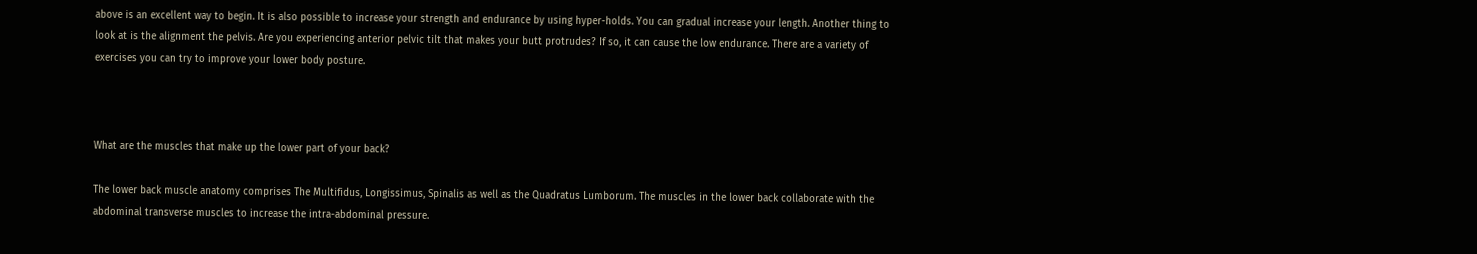above is an excellent way to begin. It is also possible to increase your strength and endurance by using hyper-holds. You can gradual increase your length. Another thing to look at is the alignment the pelvis. Are you experiencing anterior pelvic tilt that makes your butt protrudes? If so, it can cause the low endurance. There are a variety of exercises you can try to improve your lower body posture.



What are the muscles that make up the lower part of your back?

The lower back muscle anatomy comprises The Multifidus, Longissimus, Spinalis as well as the Quadratus Lumborum. The muscles in the lower back collaborate with the abdominal transverse muscles to increase the intra-abdominal pressure.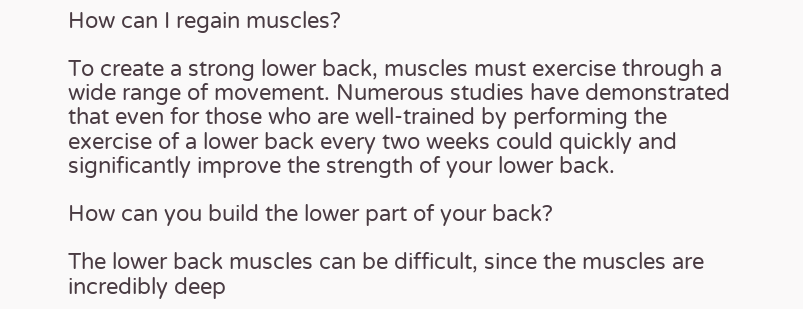How can I regain muscles?

To create a strong lower back, muscles must exercise through a wide range of movement. Numerous studies have demonstrated that even for those who are well-trained by performing the exercise of a lower back every two weeks could quickly and significantly improve the strength of your lower back.

How can you build the lower part of your back?

The lower back muscles can be difficult, since the muscles are incredibly deep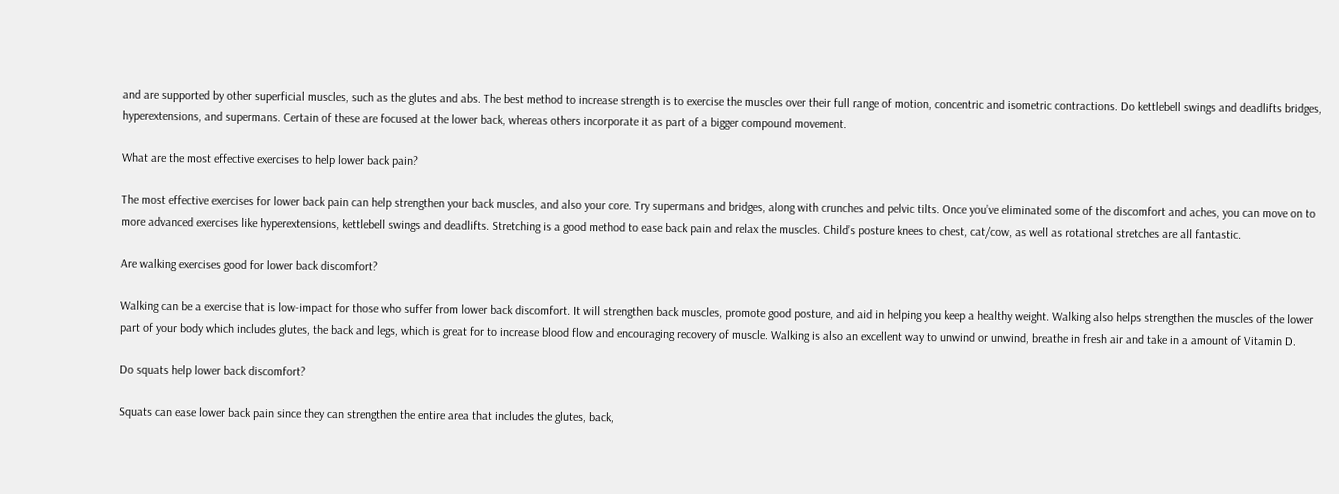and are supported by other superficial muscles, such as the glutes and abs. The best method to increase strength is to exercise the muscles over their full range of motion, concentric and isometric contractions. Do kettlebell swings and deadlifts bridges, hyperextensions, and supermans. Certain of these are focused at the lower back, whereas others incorporate it as part of a bigger compound movement.

What are the most effective exercises to help lower back pain?

The most effective exercises for lower back pain can help strengthen your back muscles, and also your core. Try supermans and bridges, along with crunches and pelvic tilts. Once you’ve eliminated some of the discomfort and aches, you can move on to more advanced exercises like hyperextensions, kettlebell swings and deadlifts. Stretching is a good method to ease back pain and relax the muscles. Child’s posture knees to chest, cat/cow, as well as rotational stretches are all fantastic.

Are walking exercises good for lower back discomfort?

Walking can be a exercise that is low-impact for those who suffer from lower back discomfort. It will strengthen back muscles, promote good posture, and aid in helping you keep a healthy weight. Walking also helps strengthen the muscles of the lower part of your body which includes glutes, the back and legs, which is great for to increase blood flow and encouraging recovery of muscle. Walking is also an excellent way to unwind or unwind, breathe in fresh air and take in a amount of Vitamin D.

Do squats help lower back discomfort?

Squats can ease lower back pain since they can strengthen the entire area that includes the glutes, back,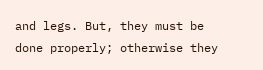and legs. But, they must be done properly; otherwise they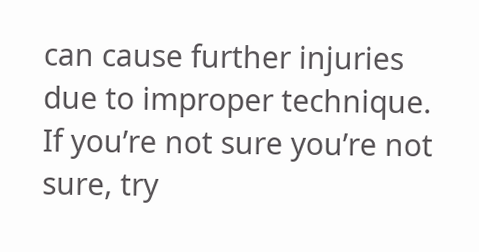can cause further injuries due to improper technique. If you’re not sure you’re not sure, try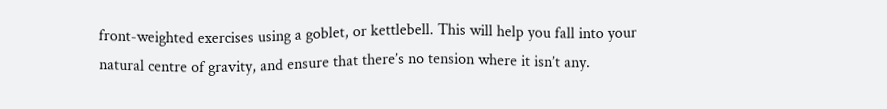front-weighted exercises using a goblet, or kettlebell. This will help you fall into your natural centre of gravity, and ensure that there’s no tension where it isn’t any.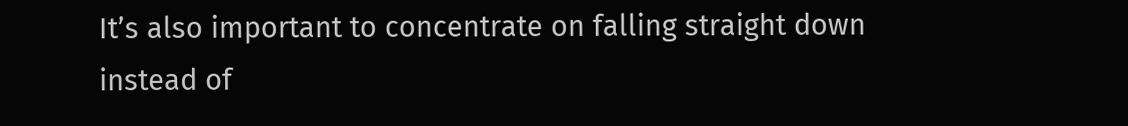It’s also important to concentrate on falling straight down instead of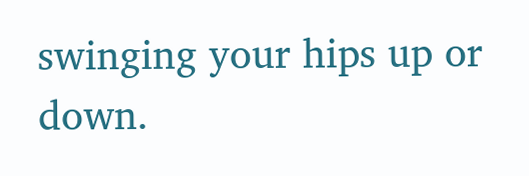swinging your hips up or down.